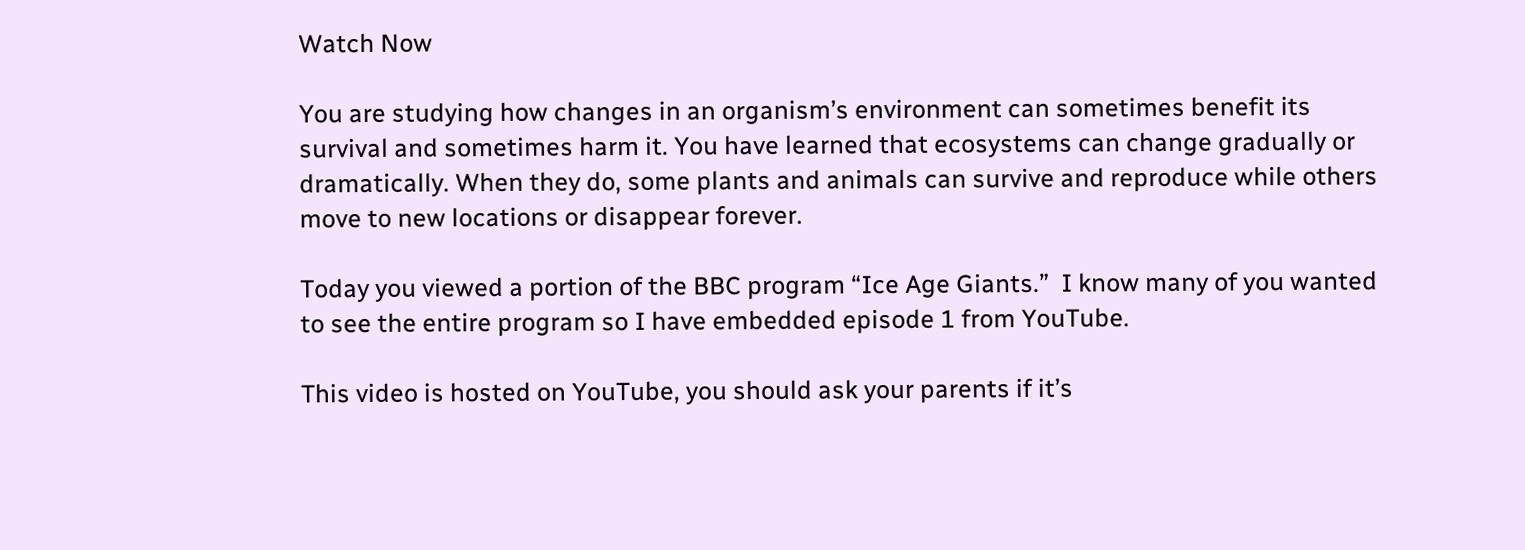Watch Now

You are studying how changes in an organism’s environment can sometimes benefit its survival and sometimes harm it. You have learned that ecosystems can change gradually or dramatically. When they do, some plants and animals can survive and reproduce while others move to new locations or disappear forever.

Today you viewed a portion of the BBC program “Ice Age Giants.”  I know many of you wanted to see the entire program so I have embedded episode 1 from YouTube.

This video is hosted on YouTube, you should ask your parents if it’s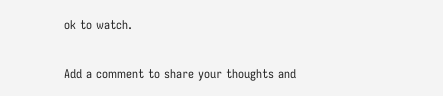ok to watch.

Add a comment to share your thoughts and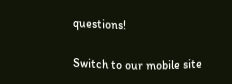questions!

Switch to our mobile site